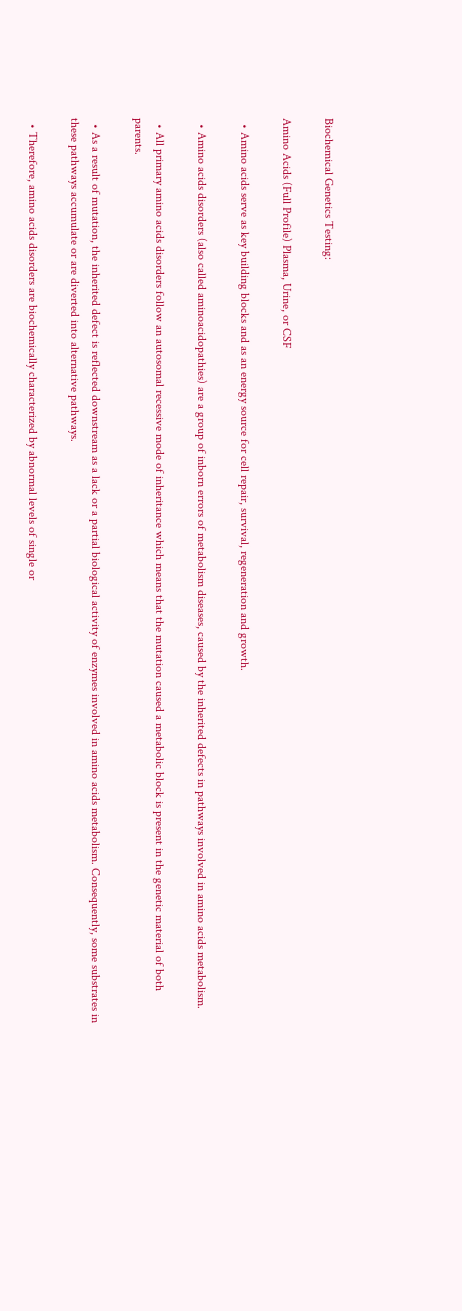Biochemical Genetics Testing:

Amino Acids (Full Profile) Plasma, Urine, or CSF

  • Amino acids serve as key building blocks and as an energy source for cell repair, survival, regeneration and growth.

  • Amino acids disorders (also called aminoacidopathies) are a group of inborn errors of metabolism diseases, caused by the inherited defects in pathways involved in amino acids metabolism.

  • All primary amino acids disorders follow an autosomal recessive mode of inheritance which means that the mutation caused a metabolic block is present in the genetic material of both parents.

  • As a result of mutation, the inherited defect is reflected downstream as a lack or a partial biological activity of enzymes involved in amino acids metabolism. Consequently, some substrates in these pathways accumulate or are diverted into alternative pathways.

  • Therefore, amino acids disorders are biochemically characterized by abnormal levels of single or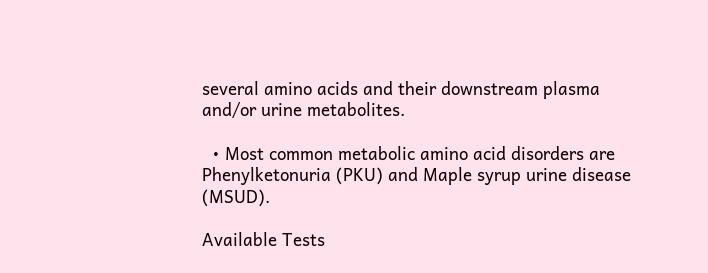several amino acids and their downstream plasma and/or urine metabolites.

  • Most common metabolic amino acid disorders are Phenylketonuria (PKU) and Maple syrup urine disease (MSUD).

Available Tests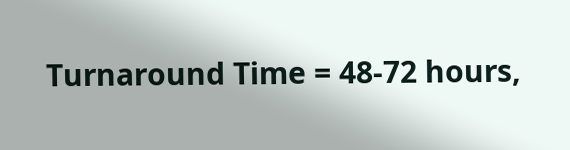Turnaround Time = 48-72 hours,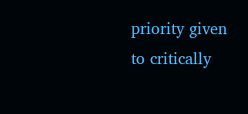priority given to critically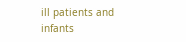ill patients and infants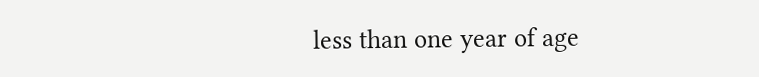less than one year of age